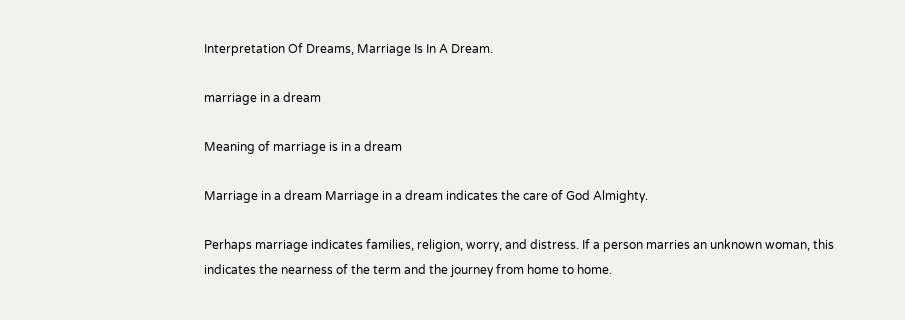Interpretation Of Dreams, Marriage Is In A Dream.

marriage in a dream

Meaning of marriage is in a dream

Marriage in a dream Marriage in a dream indicates the care of God Almighty.

Perhaps marriage indicates families, religion, worry, and distress. If a person marries an unknown woman, this indicates the nearness of the term and the journey from home to home.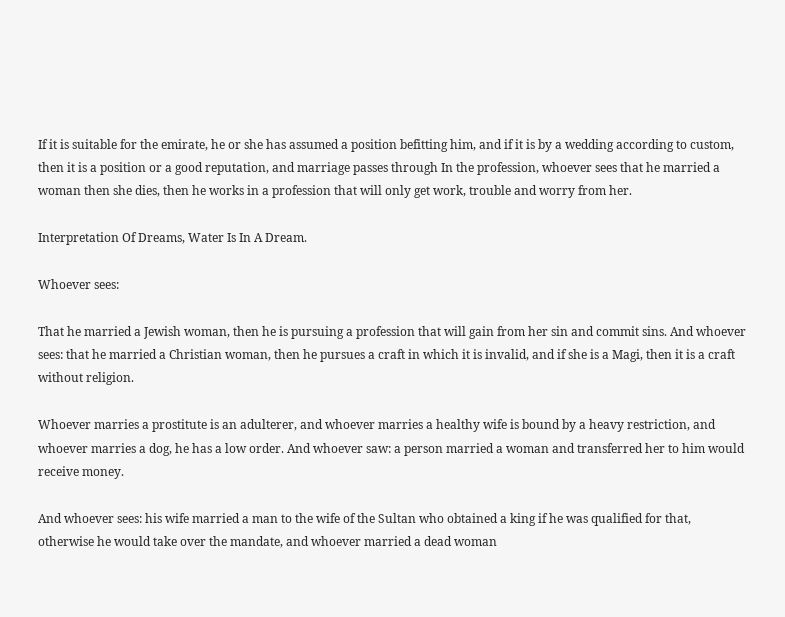If it is suitable for the emirate, he or she has assumed a position befitting him, and if it is by a wedding according to custom, then it is a position or a good reputation, and marriage passes through In the profession, whoever sees that he married a woman then she dies, then he works in a profession that will only get work, trouble and worry from her.

Interpretation Of Dreams, Water Is In A Dream.

Whoever sees:

That he married a Jewish woman, then he is pursuing a profession that will gain from her sin and commit sins. And whoever sees: that he married a Christian woman, then he pursues a craft in which it is invalid, and if she is a Magi, then it is a craft without religion.

Whoever marries a prostitute is an adulterer, and whoever marries a healthy wife is bound by a heavy restriction, and whoever marries a dog, he has a low order. And whoever saw: a person married a woman and transferred her to him would receive money.

And whoever sees: his wife married a man to the wife of the Sultan who obtained a king if he was qualified for that, otherwise he would take over the mandate, and whoever married a dead woman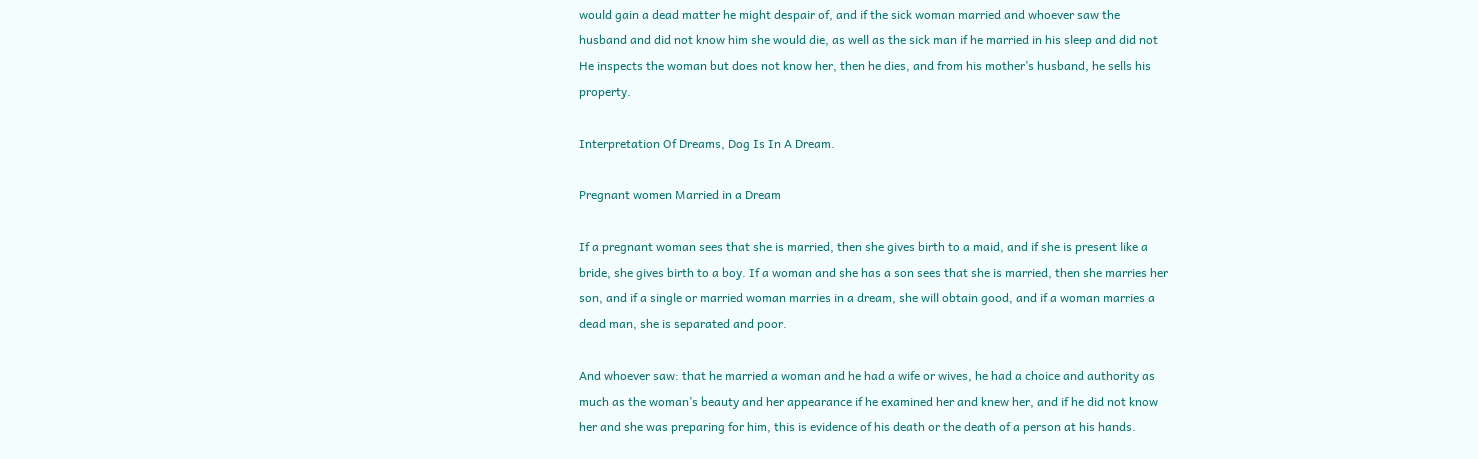would gain a dead matter he might despair of, and if the sick woman married and whoever saw the husband and did not know him she would die, as well as the sick man if he married in his sleep and did not He inspects the woman but does not know her, then he dies, and from his mother’s husband, he sells his property.

Interpretation Of Dreams, Dog Is In A Dream.

Pregnant women Married in a Dream

If a pregnant woman sees that she is married, then she gives birth to a maid, and if she is present like a bride, she gives birth to a boy. If a woman and she has a son sees that she is married, then she marries her son, and if a single or married woman marries in a dream, she will obtain good, and if a woman marries a dead man, she is separated and poor.

And whoever saw: that he married a woman and he had a wife or wives, he had a choice and authority as much as the woman’s beauty and her appearance if he examined her and knew her, and if he did not know her and she was preparing for him, this is evidence of his death or the death of a person at his hands.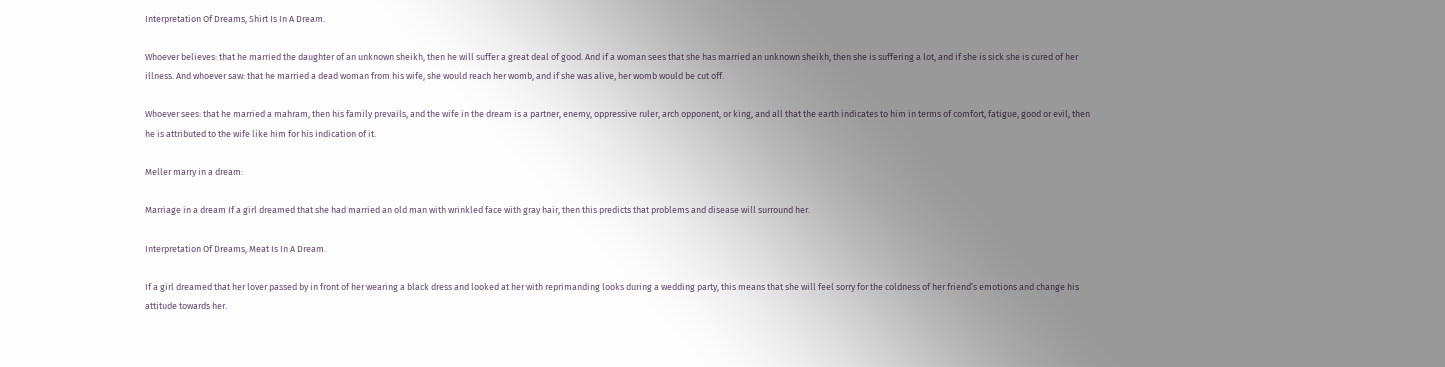Interpretation Of Dreams, Shirt Is In A Dream.

Whoever believes: that he married the daughter of an unknown sheikh, then he will suffer a great deal of good. And if a woman sees that she has married an unknown sheikh, then she is suffering a lot, and if she is sick she is cured of her illness. And whoever saw: that he married a dead woman from his wife, she would reach her womb, and if she was alive, her womb would be cut off.

Whoever sees: that he married a mahram, then his family prevails, and the wife in the dream is a partner, enemy, oppressive ruler, arch opponent, or king, and all that the earth indicates to him in terms of comfort, fatigue, good or evil, then he is attributed to the wife like him for his indication of it.

Meller marry in a dream:

Marriage in a dream If a girl dreamed that she had married an old man with wrinkled face with gray hair, then this predicts that problems and disease will surround her.

Interpretation Of Dreams, Meat Is In A Dream.

If a girl dreamed that her lover passed by in front of her wearing a black dress and looked at her with reprimanding looks during a wedding party, this means that she will feel sorry for the coldness of her friend’s emotions and change his attitude towards her.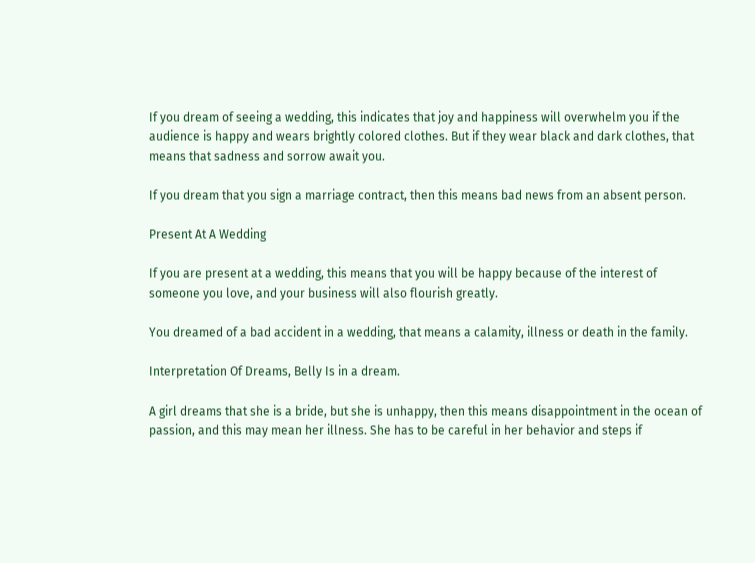If you dream of seeing a wedding, this indicates that joy and happiness will overwhelm you if the audience is happy and wears brightly colored clothes. But if they wear black and dark clothes, that means that sadness and sorrow await you.

If you dream that you sign a marriage contract, then this means bad news from an absent person.

Present At A Wedding

If you are present at a wedding, this means that you will be happy because of the interest of someone you love, and your business will also flourish greatly.

You dreamed of a bad accident in a wedding, that means a calamity, illness or death in the family.

Interpretation Of Dreams, Belly Is in a dream.

A girl dreams that she is a bride, but she is unhappy, then this means disappointment in the ocean of passion, and this may mean her illness. She has to be careful in her behavior and steps if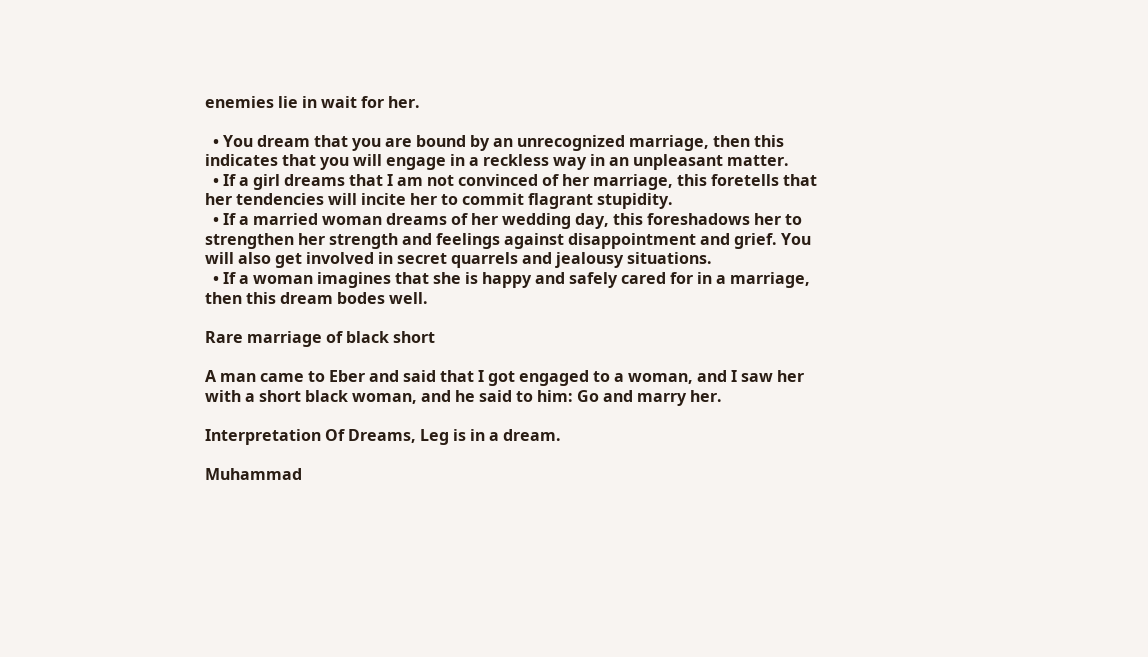enemies lie in wait for her.

  • You dream that you are bound by an unrecognized marriage, then this indicates that you will engage in a reckless way in an unpleasant matter.
  • If a girl dreams that I am not convinced of her marriage, this foretells that her tendencies will incite her to commit flagrant stupidity.
  • If a married woman dreams of her wedding day, this foreshadows her to strengthen her strength and feelings against disappointment and grief. You will also get involved in secret quarrels and jealousy situations.
  • If a woman imagines that she is happy and safely cared for in a marriage, then this dream bodes well.

Rare marriage of black short

A man came to Eber and said that I got engaged to a woman, and I saw her with a short black woman, and he said to him: Go and marry her.

Interpretation Of Dreams, Leg is in a dream.

Muhammad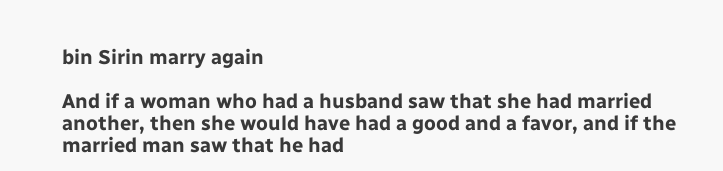bin Sirin marry again

And if a woman who had a husband saw that she had married another, then she would have had a good and a favor, and if the married man saw that he had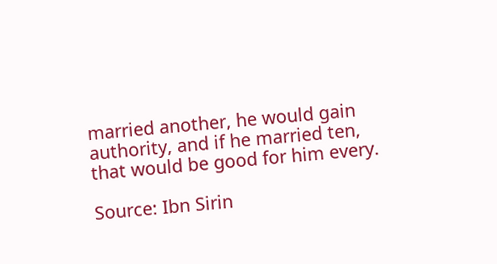married another, he would gain authority, and if he married ten, that would be good for him every.

Source: Ibn Sirin